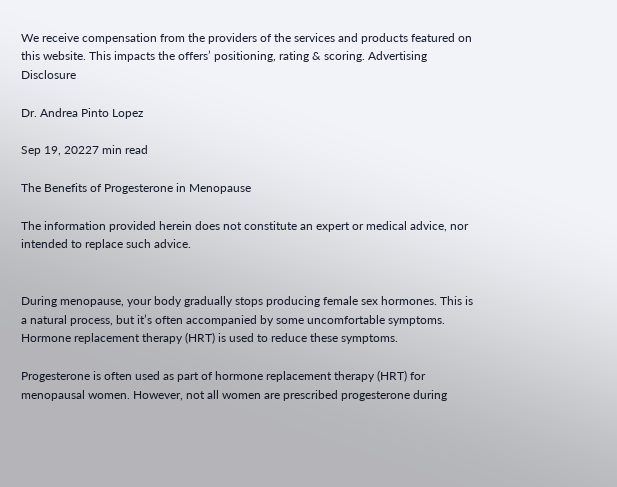We receive compensation from the providers of the services and products featured on this website. This impacts the offers’ positioning, rating & scoring. Advertising Disclosure

Dr. Andrea Pinto Lopez

Sep 19, 20227 min read

The Benefits of Progesterone in Menopause

The information provided herein does not constitute an expert or medical advice, nor intended to replace such advice.


During menopause, your body gradually stops producing female sex hormones. This is a natural process, but it’s often accompanied by some uncomfortable symptoms. Hormone replacement therapy (HRT) is used to reduce these symptoms.

Progesterone is often used as part of hormone replacement therapy (HRT) for menopausal women. However, not all women are prescribed progesterone during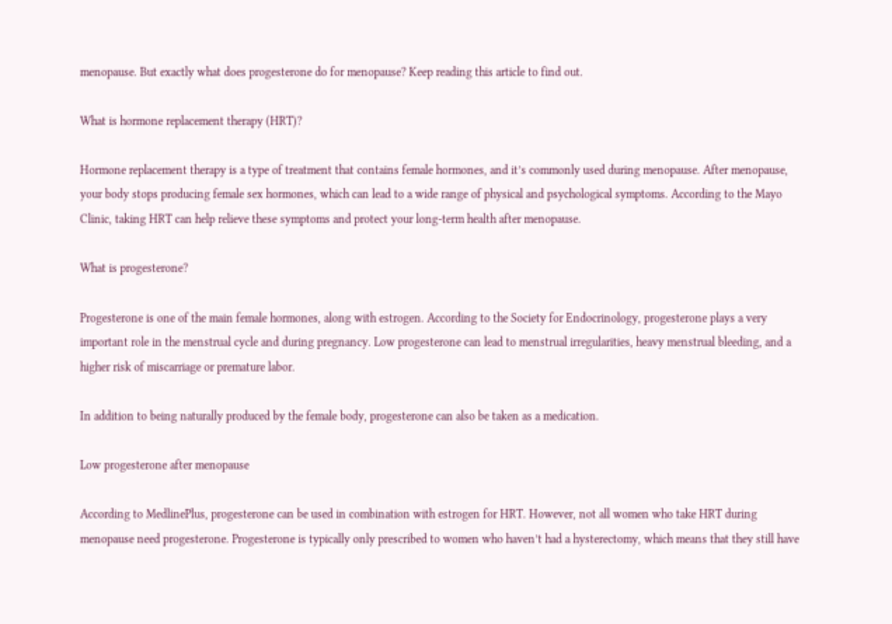menopause. But exactly what does progesterone do for menopause? Keep reading this article to find out.

What is hormone replacement therapy (HRT)?

Hormone replacement therapy is a type of treatment that contains female hormones, and it’s commonly used during menopause. After menopause, your body stops producing female sex hormones, which can lead to a wide range of physical and psychological symptoms. According to the Mayo Clinic, taking HRT can help relieve these symptoms and protect your long-term health after menopause.

What is progesterone?

Progesterone is one of the main female hormones, along with estrogen. According to the Society for Endocrinology, progesterone plays a very important role in the menstrual cycle and during pregnancy. Low progesterone can lead to menstrual irregularities, heavy menstrual bleeding, and a higher risk of miscarriage or premature labor.

In addition to being naturally produced by the female body, progesterone can also be taken as a medication.

Low progesterone after menopause

According to MedlinePlus, progesterone can be used in combination with estrogen for HRT. However, not all women who take HRT during menopause need progesterone. Progesterone is typically only prescribed to women who haven’t had a hysterectomy, which means that they still have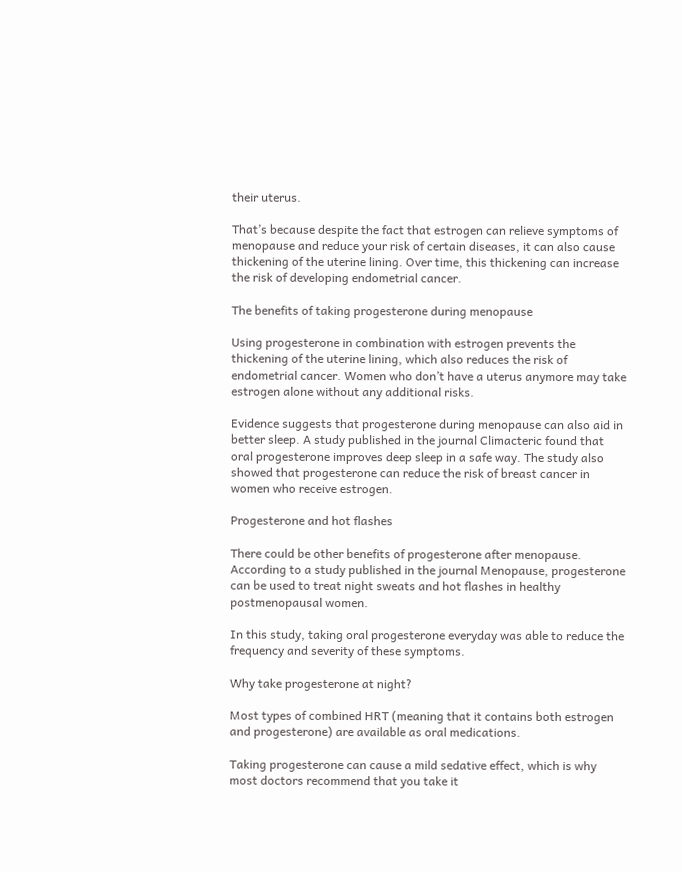their uterus.

That’s because despite the fact that estrogen can relieve symptoms of menopause and reduce your risk of certain diseases, it can also cause thickening of the uterine lining. Over time, this thickening can increase the risk of developing endometrial cancer.

The benefits of taking progesterone during menopause

Using progesterone in combination with estrogen prevents the thickening of the uterine lining, which also reduces the risk of endometrial cancer. Women who don’t have a uterus anymore may take estrogen alone without any additional risks.

Evidence suggests that progesterone during menopause can also aid in better sleep. A study published in the journal Climacteric found that oral progesterone improves deep sleep in a safe way. The study also showed that progesterone can reduce the risk of breast cancer in women who receive estrogen.

Progesterone and hot flashes

There could be other benefits of progesterone after menopause. According to a study published in the journal Menopause, progesterone can be used to treat night sweats and hot flashes in healthy postmenopausal women.

In this study, taking oral progesterone everyday was able to reduce the frequency and severity of these symptoms.

Why take progesterone at night?

Most types of combined HRT (meaning that it contains both estrogen and progesterone) are available as oral medications.

Taking progesterone can cause a mild sedative effect, which is why most doctors recommend that you take it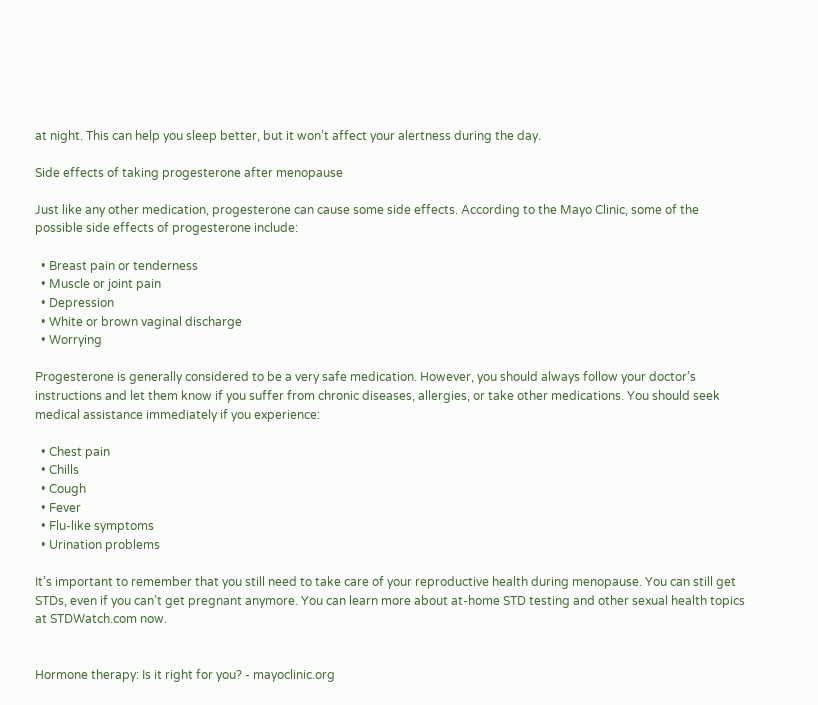at night. This can help you sleep better, but it won’t affect your alertness during the day.

Side effects of taking progesterone after menopause

Just like any other medication, progesterone can cause some side effects. According to the Mayo Clinic, some of the possible side effects of progesterone include:

  • Breast pain or tenderness
  • Muscle or joint pain
  • Depression
  • White or brown vaginal discharge
  • Worrying

Progesterone is generally considered to be a very safe medication. However, you should always follow your doctor’s instructions and let them know if you suffer from chronic diseases, allergies, or take other medications. You should seek medical assistance immediately if you experience:

  • Chest pain
  • Chills
  • Cough
  • Fever
  • Flu-like symptoms
  • Urination problems

It’s important to remember that you still need to take care of your reproductive health during menopause. You can still get STDs, even if you can’t get pregnant anymore. You can learn more about at-home STD testing and other sexual health topics at STDWatch.com now.


Hormone therapy: Is it right for you? - mayoclinic.org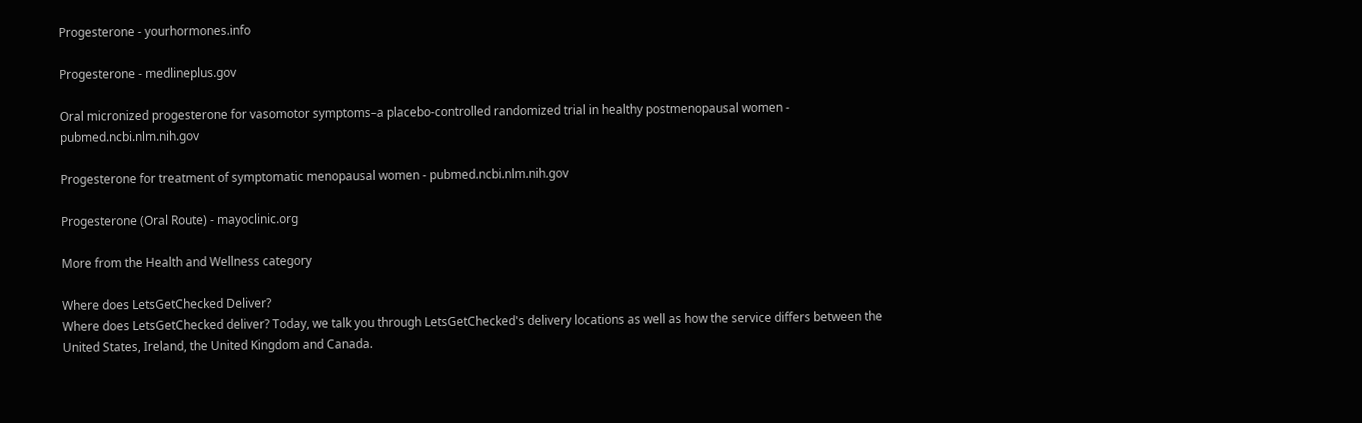Progesterone - yourhormones.info

Progesterone - medlineplus.gov

Oral micronized progesterone for vasomotor symptoms–a placebo-controlled randomized trial in healthy postmenopausal women - pubmed.ncbi.nlm.nih.gov

Progesterone for treatment of symptomatic menopausal women - pubmed.ncbi.nlm.nih.gov

Progesterone (Oral Route) - mayoclinic.org

More from the Health and Wellness category

Where does LetsGetChecked Deliver?
Where does LetsGetChecked deliver? Today, we talk you through LetsGetChecked's delivery locations as well as how the service differs between the United States, Ireland, the United Kingdom and Canada.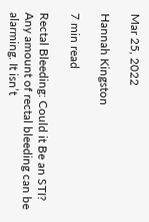Mar 25, 2022

Hannah Kingston

7 min read

Rectal Bleeding: Could it Be an STI?
Any amount of rectal bleeding can be alarming. It isn’t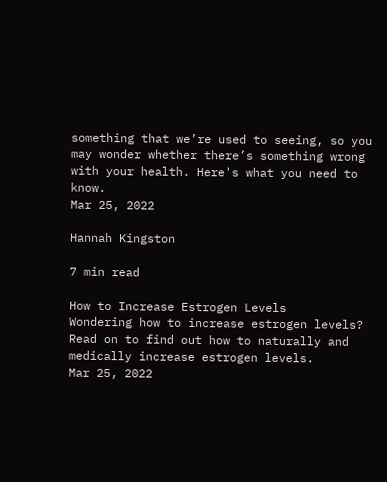something that we’re used to seeing, so you may wonder whether there’s something wrong with your health. Here's what you need to know.
Mar 25, 2022

Hannah Kingston

7 min read

How to Increase Estrogen Levels
Wondering how to increase estrogen levels? Read on to find out how to naturally and medically increase estrogen levels.
Mar 25, 2022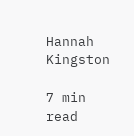Hannah Kingston

7 min read